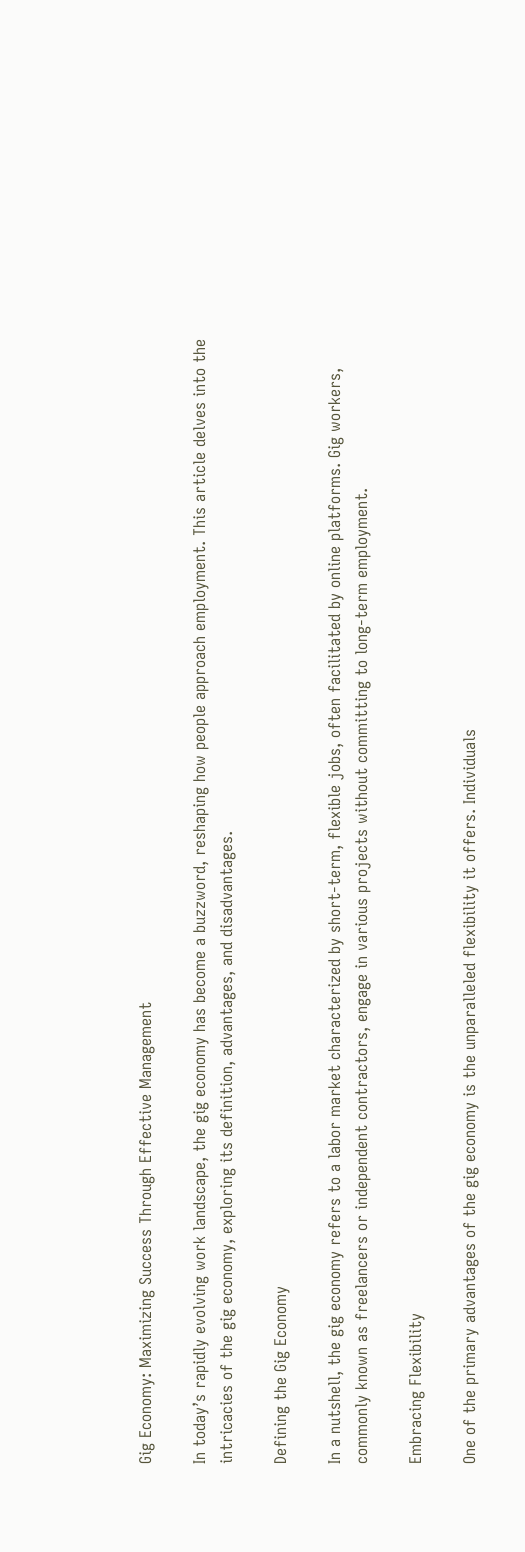Gig Economy: Maximizing Success Through Effective Management

In today’s rapidly evolving work landscape, the gig economy has become a buzzword, reshaping how people approach employment. This article delves into the intricacies of the gig economy, exploring its definition, advantages, and disadvantages.

Defining the Gig Economy

In a nutshell, the gig economy refers to a labor market characterized by short-term, flexible jobs, often facilitated by online platforms. Gig workers, commonly known as freelancers or independent contractors, engage in various projects without committing to long-term employment.

Embracing Flexibility

One of the primary advantages of the gig economy is the unparalleled flexibility it offers. Individuals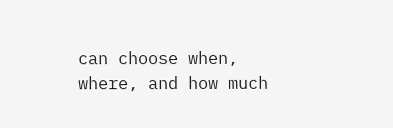can choose when, where, and how much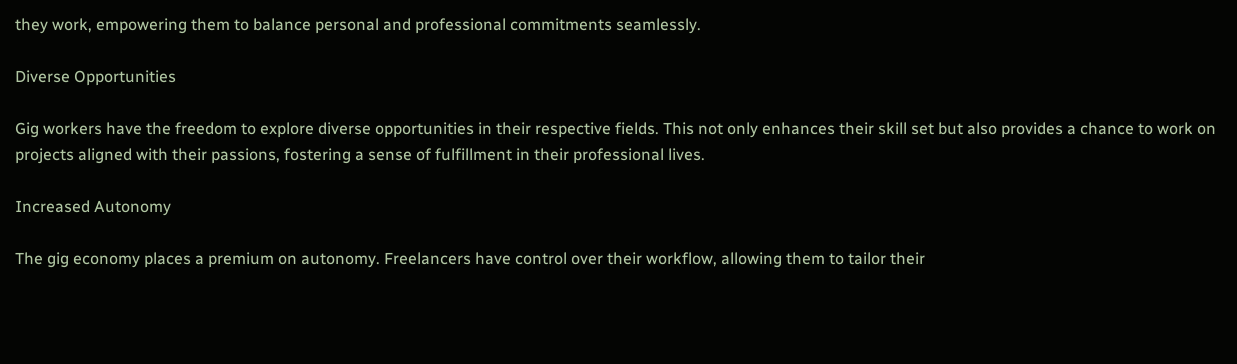they work, empowering them to balance personal and professional commitments seamlessly.

Diverse Opportunities

Gig workers have the freedom to explore diverse opportunities in their respective fields. This not only enhances their skill set but also provides a chance to work on projects aligned with their passions, fostering a sense of fulfillment in their professional lives.

Increased Autonomy

The gig economy places a premium on autonomy. Freelancers have control over their workflow, allowing them to tailor their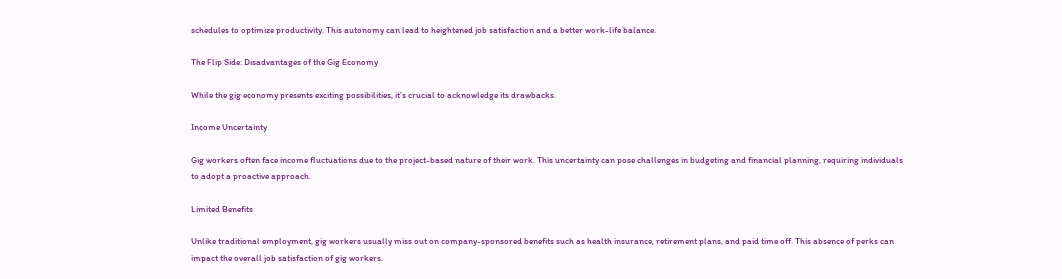schedules to optimize productivity. This autonomy can lead to heightened job satisfaction and a better work-life balance.

The Flip Side: Disadvantages of the Gig Economy

While the gig economy presents exciting possibilities, it’s crucial to acknowledge its drawbacks.

Income Uncertainty

Gig workers often face income fluctuations due to the project-based nature of their work. This uncertainty can pose challenges in budgeting and financial planning, requiring individuals to adopt a proactive approach.

Limited Benefits

Unlike traditional employment, gig workers usually miss out on company-sponsored benefits such as health insurance, retirement plans, and paid time off. This absence of perks can impact the overall job satisfaction of gig workers.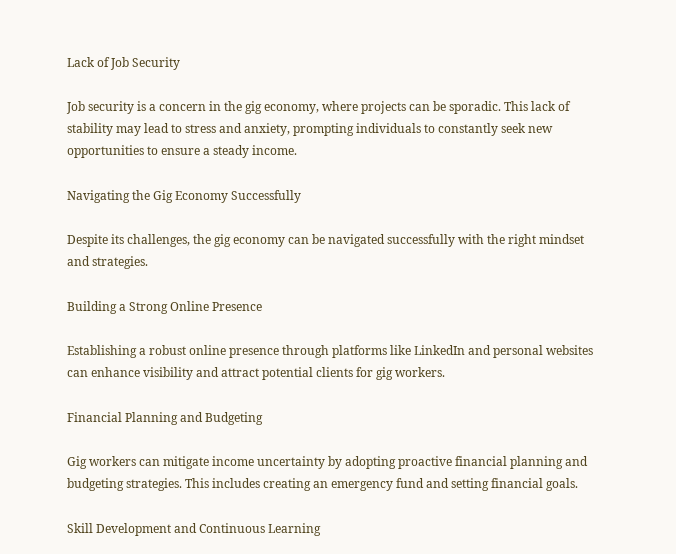Lack of Job Security

Job security is a concern in the gig economy, where projects can be sporadic. This lack of stability may lead to stress and anxiety, prompting individuals to constantly seek new opportunities to ensure a steady income.

Navigating the Gig Economy Successfully

Despite its challenges, the gig economy can be navigated successfully with the right mindset and strategies.

Building a Strong Online Presence

Establishing a robust online presence through platforms like LinkedIn and personal websites can enhance visibility and attract potential clients for gig workers.

Financial Planning and Budgeting

Gig workers can mitigate income uncertainty by adopting proactive financial planning and budgeting strategies. This includes creating an emergency fund and setting financial goals.

Skill Development and Continuous Learning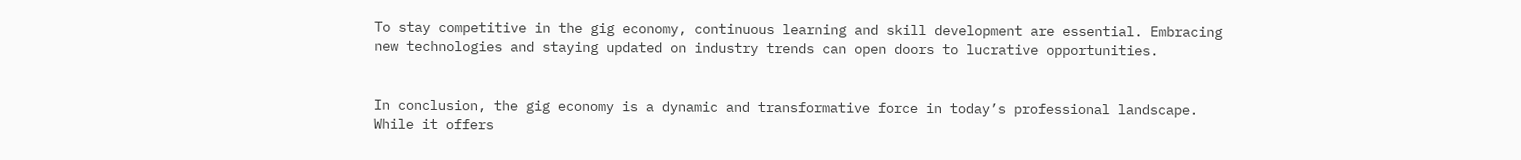To stay competitive in the gig economy, continuous learning and skill development are essential. Embracing new technologies and staying updated on industry trends can open doors to lucrative opportunities.


In conclusion, the gig economy is a dynamic and transformative force in today’s professional landscape. While it offers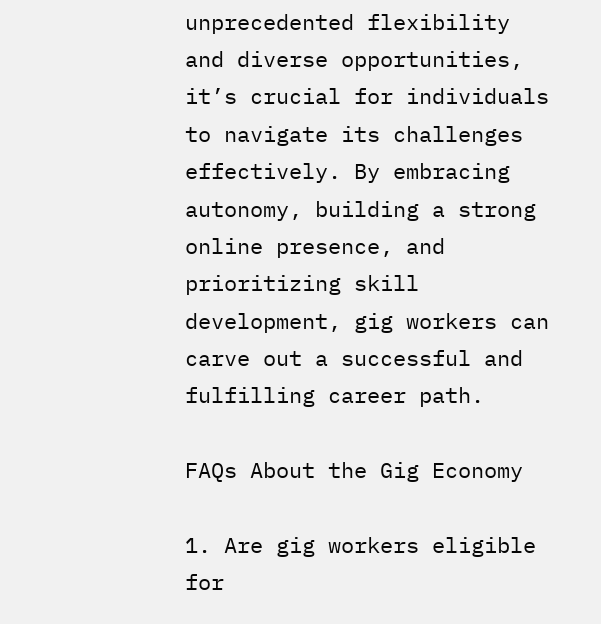unprecedented flexibility and diverse opportunities, it’s crucial for individuals to navigate its challenges effectively. By embracing autonomy, building a strong online presence, and prioritizing skill development, gig workers can carve out a successful and fulfilling career path.

FAQs About the Gig Economy

1. Are gig workers eligible for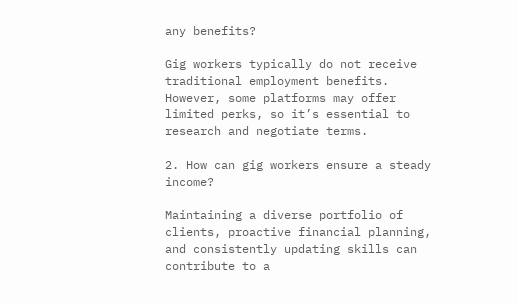any benefits?

Gig workers typically do not receive traditional employment benefits. However, some platforms may offer limited perks, so it’s essential to research and negotiate terms.

2. How can gig workers ensure a steady income?

Maintaining a diverse portfolio of clients, proactive financial planning, and consistently updating skills can contribute to a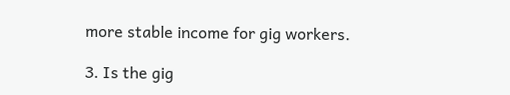more stable income for gig workers.

3. Is the gig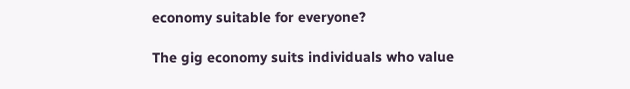economy suitable for everyone?

The gig economy suits individuals who value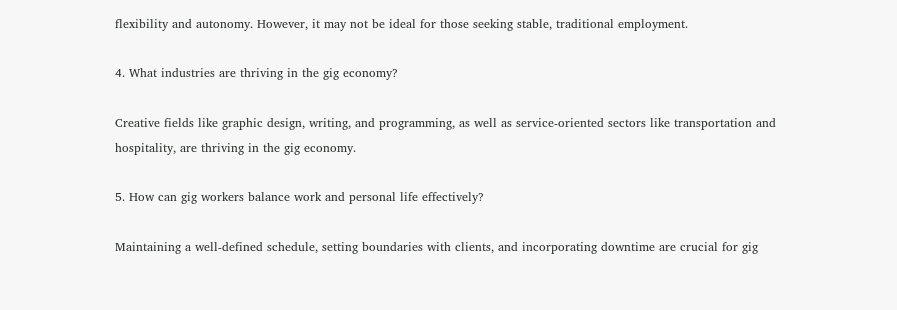flexibility and autonomy. However, it may not be ideal for those seeking stable, traditional employment.

4. What industries are thriving in the gig economy?

Creative fields like graphic design, writing, and programming, as well as service-oriented sectors like transportation and hospitality, are thriving in the gig economy.

5. How can gig workers balance work and personal life effectively?

Maintaining a well-defined schedule, setting boundaries with clients, and incorporating downtime are crucial for gig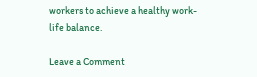workers to achieve a healthy work-life balance.

Leave a Comment